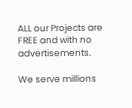ALL our Projects are FREE and with no advertisements.

We serve millions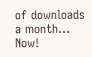of downloads a month... Now!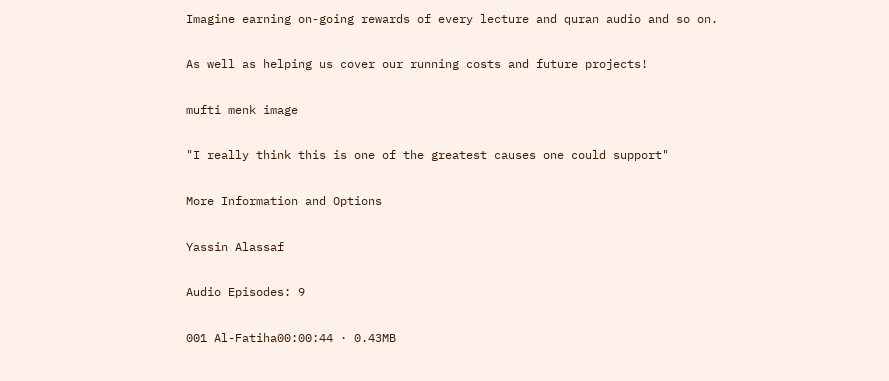Imagine earning on-going rewards of every lecture and quran audio and so on.

As well as helping us cover our running costs and future projects!

mufti menk image

"I really think this is one of the greatest causes one could support"

More Information and Options

Yassin Alassaf

Audio Episodes: 9

001 Al-Fatiha00:00:44 · 0.43MB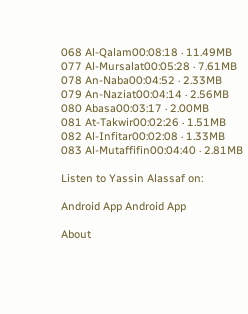068 Al-Qalam00:08:18 · 11.49MB
077 Al-Mursalat00:05:28 · 7.61MB
078 An-Naba00:04:52 · 2.33MB
079 An-Naziat00:04:14 · 2.56MB
080 Abasa00:03:17 · 2.00MB
081 At-Takwir00:02:26 · 1.51MB
082 Al-Infitar00:02:08 · 1.33MB
083 Al-Mutaffifin00:04:40 · 2.81MB

Listen to Yassin Alassaf on:

Android App Android App

About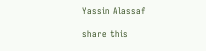Yassin Alassaf

share this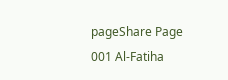pageShare Page
001 Al-Fatiha